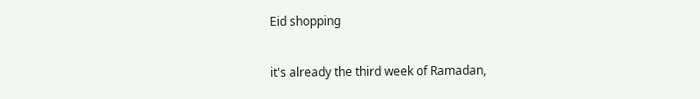Eid shopping

it's already the third week of Ramadan,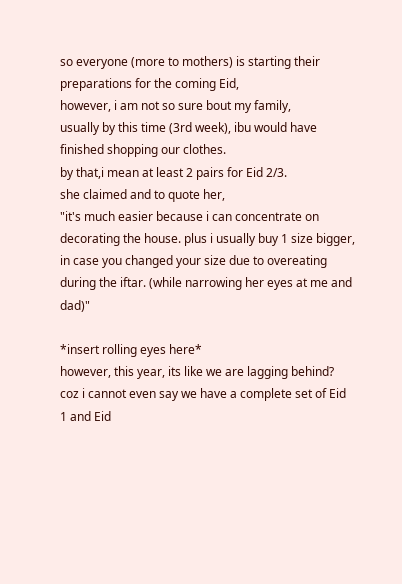so everyone (more to mothers) is starting their preparations for the coming Eid,
however, i am not so sure bout my family,
usually by this time (3rd week), ibu would have finished shopping our clothes.
by that,i mean at least 2 pairs for Eid 2/3.
she claimed and to quote her,
"it's much easier because i can concentrate on decorating the house. plus i usually buy 1 size bigger, in case you changed your size due to overeating during the iftar. (while narrowing her eyes at me and dad)"

*insert rolling eyes here*
however, this year, its like we are lagging behind?
coz i cannot even say we have a complete set of Eid 1 and Eid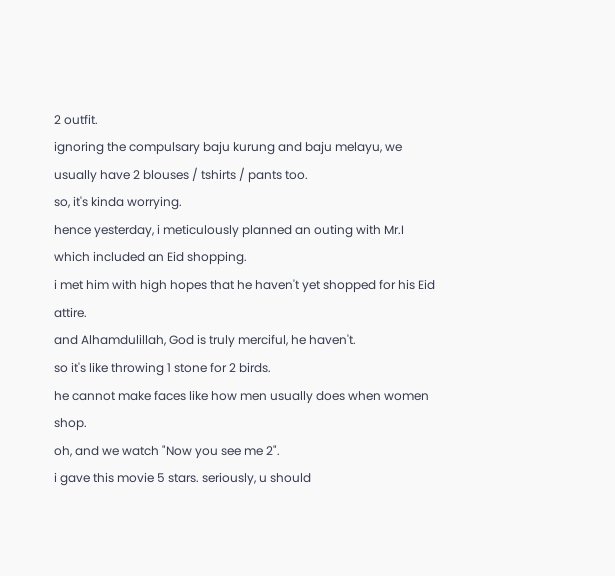2 outfit.
ignoring the compulsary baju kurung and baju melayu, we usually have 2 blouses / tshirts / pants too.
so, it's kinda worrying.
hence yesterday, i meticulously planned an outing with Mr.I which included an Eid shopping.
i met him with high hopes that he haven't yet shopped for his Eid attire.
and Alhamdulillah, God is truly merciful, he haven't.
so it's like throwing 1 stone for 2 birds.
he cannot make faces like how men usually does when women shop.
oh, and we watch "Now you see me 2".
i gave this movie 5 stars. seriously, u should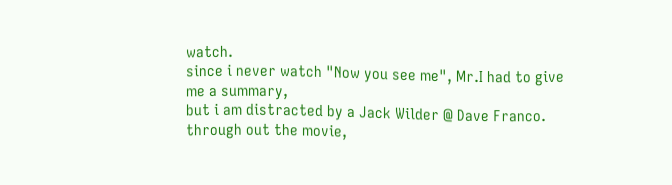watch.
since i never watch "Now you see me", Mr.I had to give me a summary,
but i am distracted by a Jack Wilder @ Dave Franco.
through out the movie,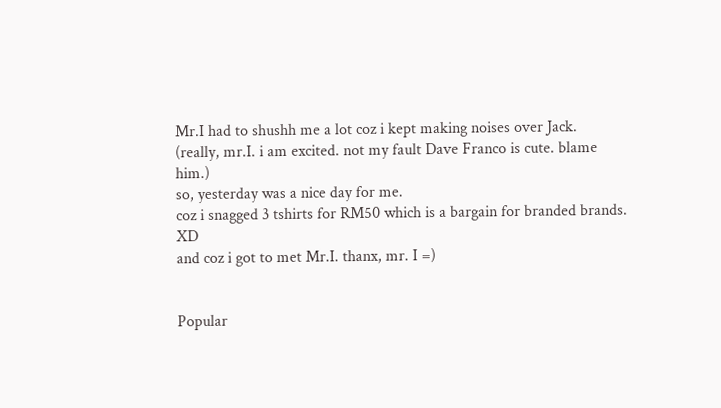Mr.I had to shushh me a lot coz i kept making noises over Jack.
(really, mr.I. i am excited. not my fault Dave Franco is cute. blame him.)
so, yesterday was a nice day for me.
coz i snagged 3 tshirts for RM50 which is a bargain for branded brands. XD
and coz i got to met Mr.I. thanx, mr. I =)


Popular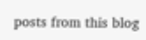posts from this blog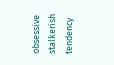obsessive stalkerish tendency